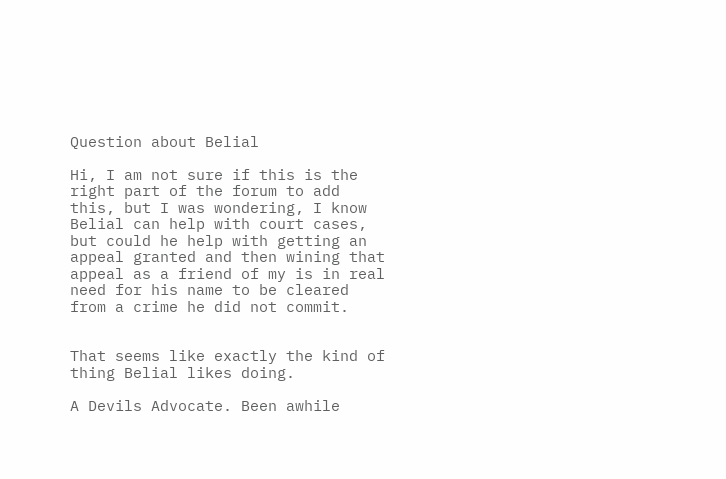Question about Belial

Hi, I am not sure if this is the right part of the forum to add this, but I was wondering, I know Belial can help with court cases, but could he help with getting an appeal granted and then wining that appeal as a friend of my is in real need for his name to be cleared from a crime he did not commit.


That seems like exactly the kind of thing Belial likes doing.

A Devils Advocate. Been awhile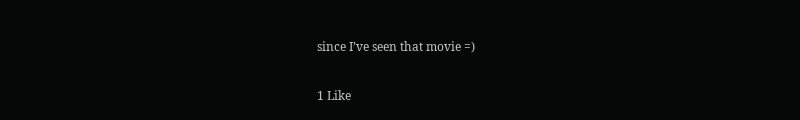since I’ve seen that movie =)

1 Like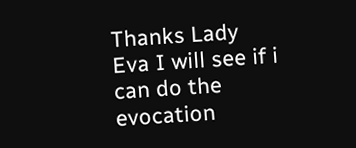Thanks Lady Eva I will see if i can do the evocation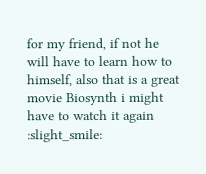for my friend, if not he will have to learn how to himself, also that is a great movie Biosynth i might have to watch it again :slight_smile: